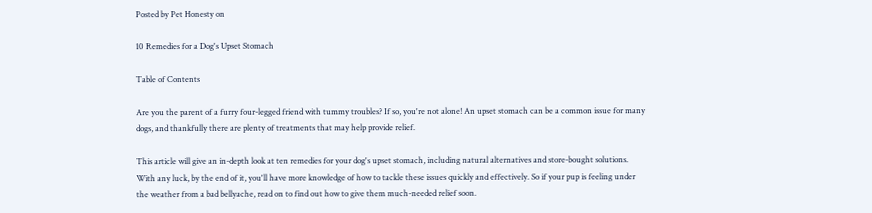Posted by Pet Honesty on

10 Remedies for a Dog's Upset Stomach

Table of Contents

Are you the parent of a furry four-legged friend with tummy troubles? If so, you're not alone! An upset stomach can be a common issue for many dogs, and thankfully there are plenty of treatments that may help provide relief.

This article will give an in-depth look at ten remedies for your dog's upset stomach, including natural alternatives and store-bought solutions. With any luck, by the end of it, you'll have more knowledge of how to tackle these issues quickly and effectively. So if your pup is feeling under the weather from a bad bellyache, read on to find out how to give them much-needed relief soon.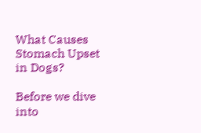What Causes Stomach Upset in Dogs?

Before we dive into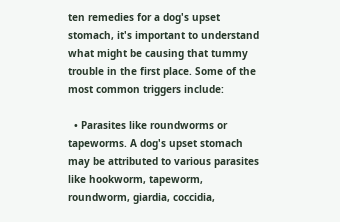ten remedies for a dog's upset stomach, it's important to understand what might be causing that tummy trouble in the first place. Some of the most common triggers include:

  • Parasites like roundworms or tapeworms. A dog's upset stomach may be attributed to various parasites like hookworm, tapeworm, roundworm, giardia, coccidia,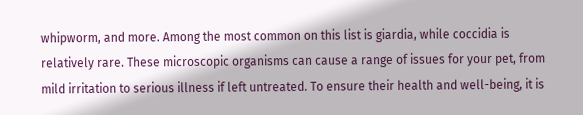whipworm, and more. Among the most common on this list is giardia, while coccidia is relatively rare. These microscopic organisms can cause a range of issues for your pet, from mild irritation to serious illness if left untreated. To ensure their health and well-being, it is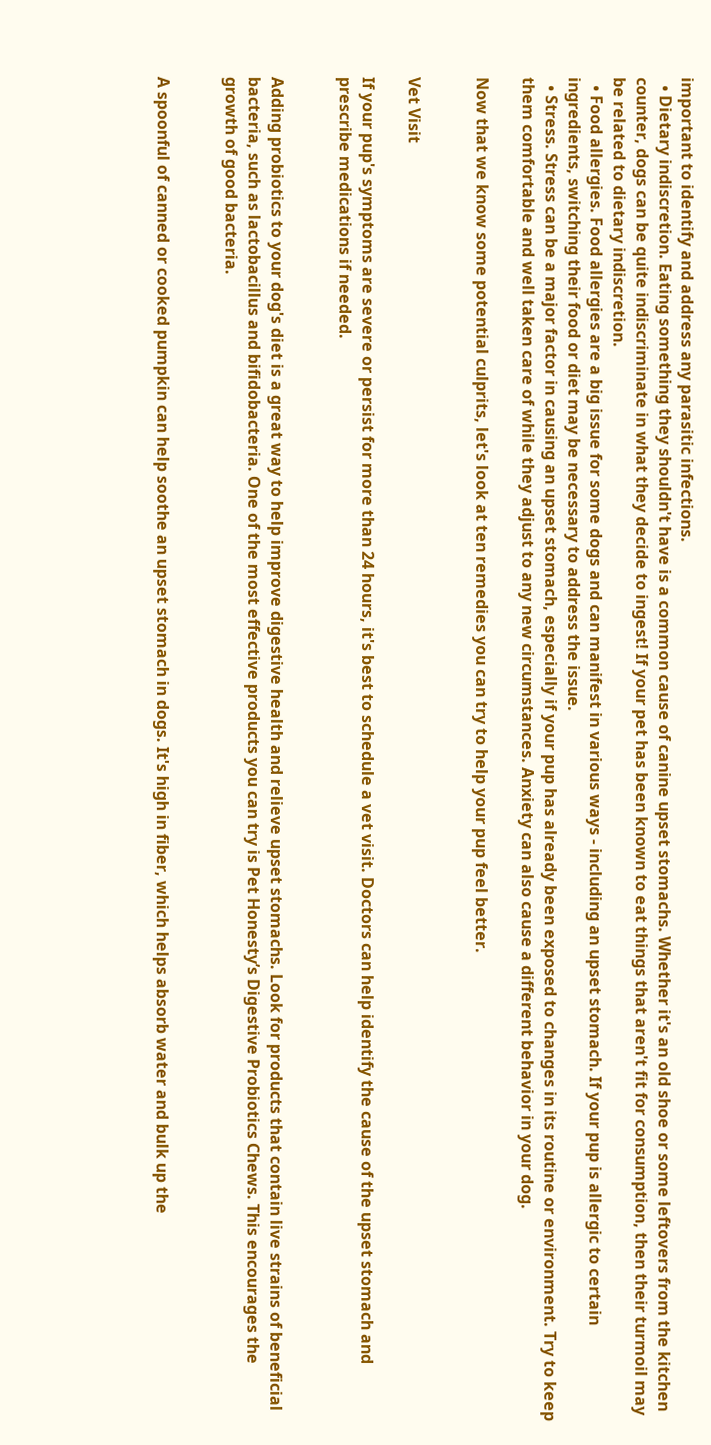important to identify and address any parasitic infections.
  • Dietary indiscretion. Eating something they shouldn't have is a common cause of canine upset stomachs. Whether it's an old shoe or some leftovers from the kitchen counter, dogs can be quite indiscriminate in what they decide to ingest! If your pet has been known to eat things that aren't fit for consumption, then their turmoil may be related to dietary indiscretion.
  • Food allergies. Food allergies are a big issue for some dogs and can manifest in various ways - including an upset stomach. If your pup is allergic to certain ingredients, switching their food or diet may be necessary to address the issue.
  • Stress. Stress can be a major factor in causing an upset stomach, especially if your pup has already been exposed to changes in its routine or environment. Try to keep them comfortable and well taken care of while they adjust to any new circumstances. Anxiety can also cause a different behavior in your dog.

Now that we know some potential culprits, let's look at ten remedies you can try to help your pup feel better.


Vet Visit

If your pup's symptoms are severe or persist for more than 24 hours, it's best to schedule a vet visit. Doctors can help identify the cause of the upset stomach and prescribe medications if needed.


Adding probiotics to your dog's diet is a great way to help improve digestive health and relieve upset stomachs. Look for products that contain live strains of beneficial bacteria, such as lactobacillus and bifidobacteria. One of the most effective products you can try is Pet Honesty’s Digestive Probiotics Chews. This encourages the growth of good bacteria.


A spoonful of canned or cooked pumpkin can help soothe an upset stomach in dogs. It's high in fiber, which helps absorb water and bulk up the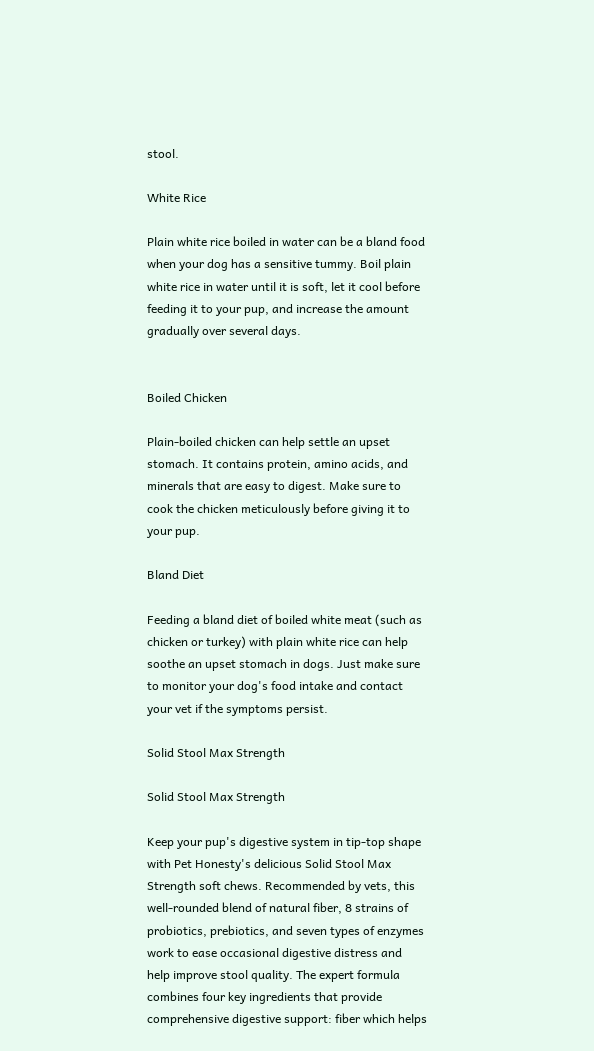stool.

White Rice

Plain white rice boiled in water can be a bland food when your dog has a sensitive tummy. Boil plain white rice in water until it is soft, let it cool before feeding it to your pup, and increase the amount gradually over several days.


Boiled Chicken

Plain-boiled chicken can help settle an upset stomach. It contains protein, amino acids, and minerals that are easy to digest. Make sure to cook the chicken meticulously before giving it to your pup.

Bland Diet

Feeding a bland diet of boiled white meat (such as chicken or turkey) with plain white rice can help soothe an upset stomach in dogs. Just make sure to monitor your dog's food intake and contact your vet if the symptoms persist.

Solid Stool Max Strength

Solid Stool Max Strength

Keep your pup's digestive system in tip-top shape with Pet Honesty's delicious Solid Stool Max Strength soft chews. Recommended by vets, this well-rounded blend of natural fiber, 8 strains of probiotics, prebiotics, and seven types of enzymes work to ease occasional digestive distress and help improve stool quality. The expert formula combines four key ingredients that provide comprehensive digestive support: fiber which helps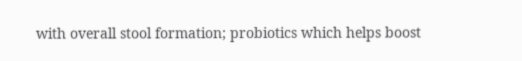with overall stool formation; probiotics which helps boost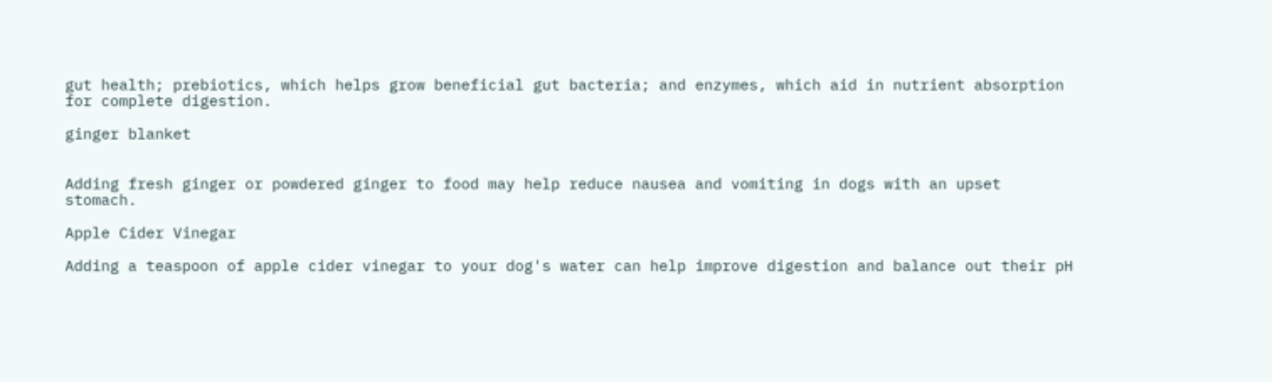gut health; prebiotics, which helps grow beneficial gut bacteria; and enzymes, which aid in nutrient absorption for complete digestion.

ginger blanket


Adding fresh ginger or powdered ginger to food may help reduce nausea and vomiting in dogs with an upset stomach.

Apple Cider Vinegar

Adding a teaspoon of apple cider vinegar to your dog's water can help improve digestion and balance out their pH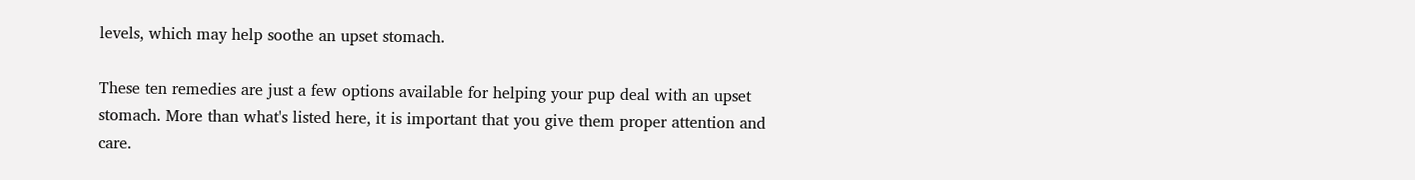levels, which may help soothe an upset stomach.

These ten remedies are just a few options available for helping your pup deal with an upset stomach. More than what's listed here, it is important that you give them proper attention and care.